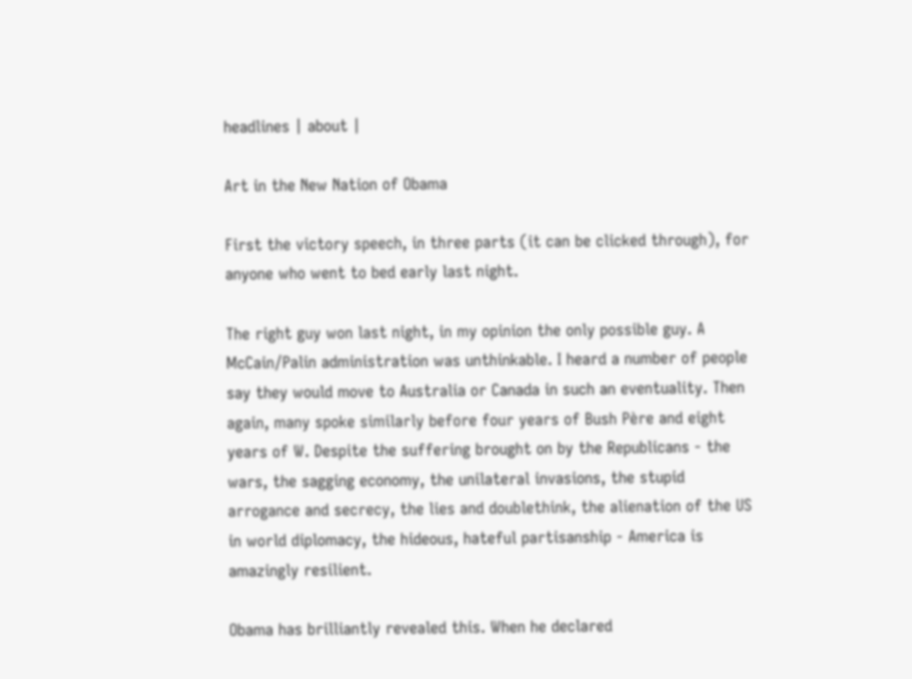headlines | about |

Art in the New Nation of Obama

First the victory speech, in three parts (it can be clicked through), for anyone who went to bed early last night.

The right guy won last night, in my opinion the only possible guy. A McCain/Palin administration was unthinkable. I heard a number of people say they would move to Australia or Canada in such an eventuality. Then again, many spoke similarly before four years of Bush Père and eight years of W. Despite the suffering brought on by the Republicans - the wars, the sagging economy, the unilateral invasions, the stupid arrogance and secrecy, the lies and doublethink, the alienation of the US in world diplomacy, the hideous, hateful partisanship - America is amazingly resilient.

Obama has brilliantly revealed this. When he declared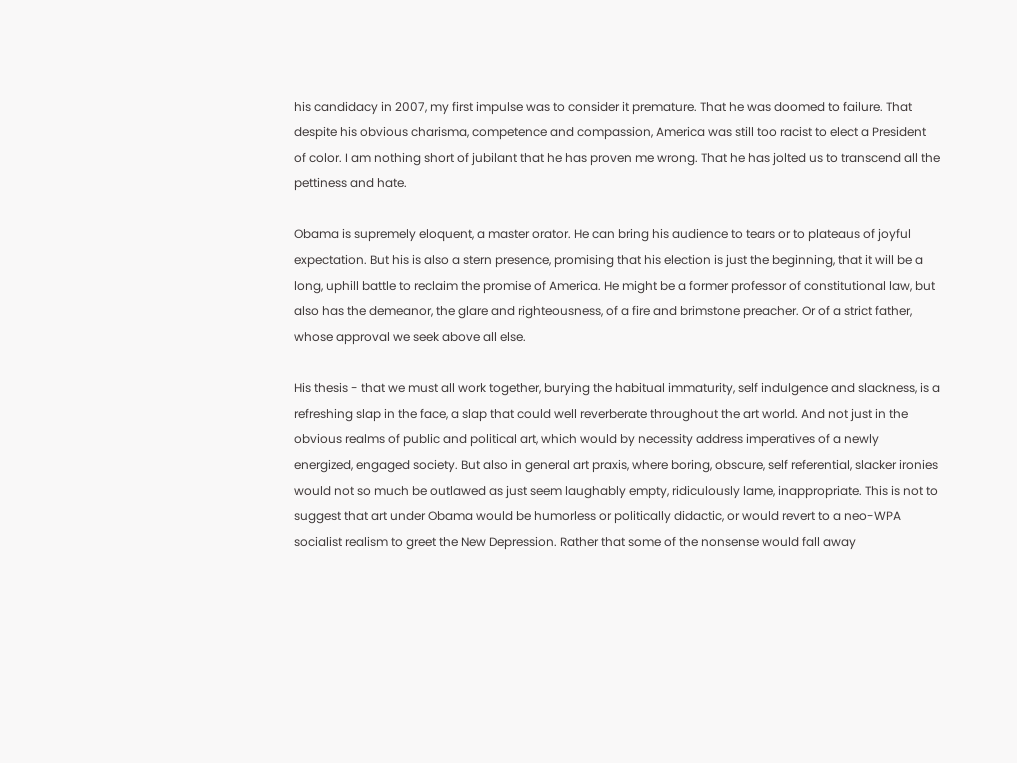his candidacy in 2007, my first impulse was to consider it premature. That he was doomed to failure. That despite his obvious charisma, competence and compassion, America was still too racist to elect a President of color. I am nothing short of jubilant that he has proven me wrong. That he has jolted us to transcend all the pettiness and hate.

Obama is supremely eloquent, a master orator. He can bring his audience to tears or to plateaus of joyful expectation. But his is also a stern presence, promising that his election is just the beginning, that it will be a long, uphill battle to reclaim the promise of America. He might be a former professor of constitutional law, but also has the demeanor, the glare and righteousness, of a fire and brimstone preacher. Or of a strict father, whose approval we seek above all else.

His thesis - that we must all work together, burying the habitual immaturity, self indulgence and slackness, is a refreshing slap in the face, a slap that could well reverberate throughout the art world. And not just in the obvious realms of public and political art, which would by necessity address imperatives of a newly energized, engaged society. But also in general art praxis, where boring, obscure, self referential, slacker ironies would not so much be outlawed as just seem laughably empty, ridiculously lame, inappropriate. This is not to suggest that art under Obama would be humorless or politically didactic, or would revert to a neo-WPA socialist realism to greet the New Depression. Rather that some of the nonsense would fall away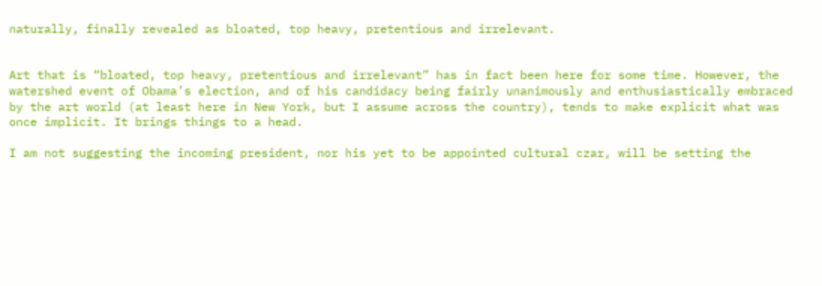naturally, finally revealed as bloated, top heavy, pretentious and irrelevant.


Art that is “bloated, top heavy, pretentious and irrelevant” has in fact been here for some time. However, the watershed event of Obama’s election, and of his candidacy being fairly unanimously and enthusiastically embraced by the art world (at least here in New York, but I assume across the country), tends to make explicit what was once implicit. It brings things to a head.

I am not suggesting the incoming president, nor his yet to be appointed cultural czar, will be setting the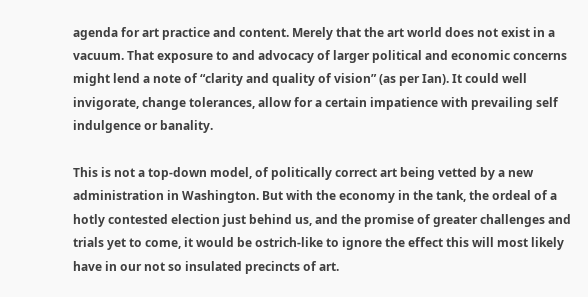agenda for art practice and content. Merely that the art world does not exist in a vacuum. That exposure to and advocacy of larger political and economic concerns might lend a note of “clarity and quality of vision” (as per Ian). It could well invigorate, change tolerances, allow for a certain impatience with prevailing self indulgence or banality.

This is not a top-down model, of politically correct art being vetted by a new administration in Washington. But with the economy in the tank, the ordeal of a hotly contested election just behind us, and the promise of greater challenges and trials yet to come, it would be ostrich-like to ignore the effect this will most likely have in our not so insulated precincts of art.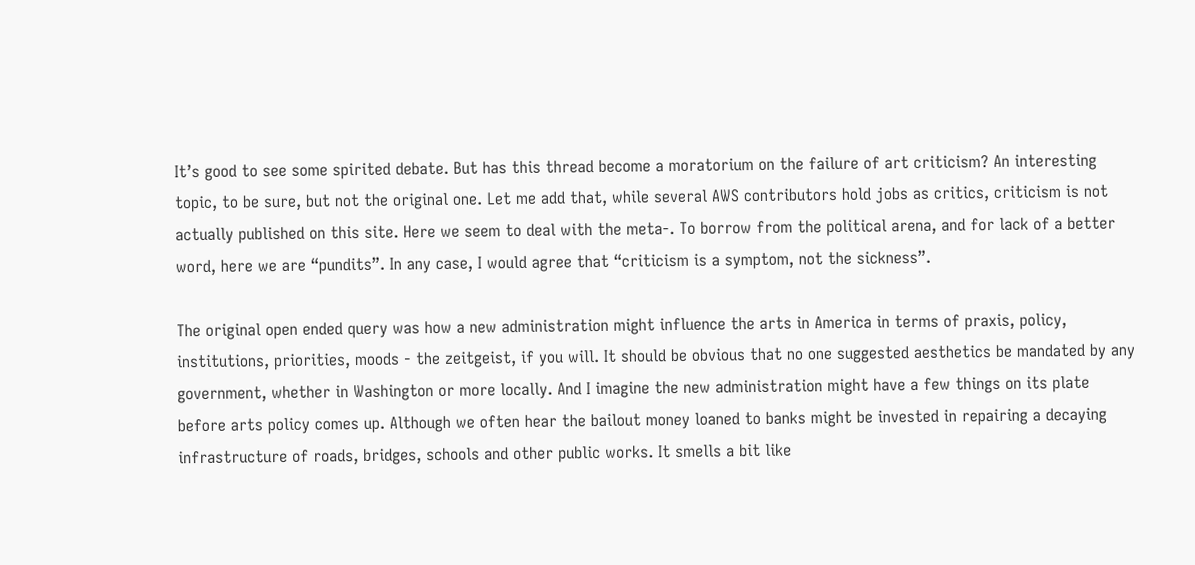It’s good to see some spirited debate. But has this thread become a moratorium on the failure of art criticism? An interesting topic, to be sure, but not the original one. Let me add that, while several AWS contributors hold jobs as critics, criticism is not actually published on this site. Here we seem to deal with the meta-. To borrow from the political arena, and for lack of a better word, here we are “pundits”. In any case, I would agree that “criticism is a symptom, not the sickness”.

The original open ended query was how a new administration might influence the arts in America in terms of praxis, policy, institutions, priorities, moods - the zeitgeist, if you will. It should be obvious that no one suggested aesthetics be mandated by any government, whether in Washington or more locally. And I imagine the new administration might have a few things on its plate before arts policy comes up. Although we often hear the bailout money loaned to banks might be invested in repairing a decaying infrastructure of roads, bridges, schools and other public works. It smells a bit like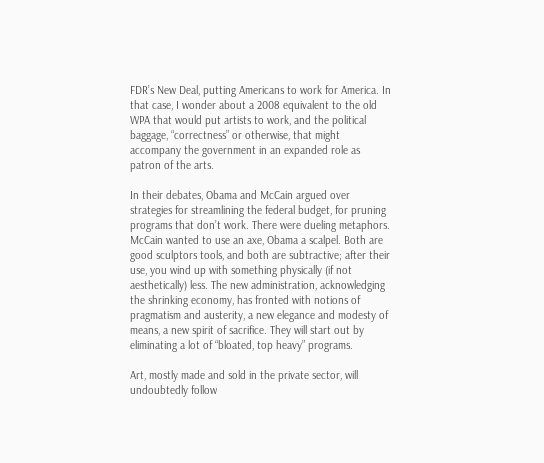FDR’s New Deal, putting Americans to work for America. In that case, I wonder about a 2008 equivalent to the old WPA that would put artists to work, and the political baggage, “correctness” or otherwise, that might accompany the government in an expanded role as patron of the arts.

In their debates, Obama and McCain argued over strategies for streamlining the federal budget, for pruning programs that don’t work. There were dueling metaphors. McCain wanted to use an axe, Obama a scalpel. Both are good sculptors tools, and both are subtractive; after their use, you wind up with something physically (if not aesthetically) less. The new administration, acknowledging the shrinking economy, has fronted with notions of pragmatism and austerity, a new elegance and modesty of means, a new spirit of sacrifice. They will start out by eliminating a lot of “bloated, top heavy” programs.

Art, mostly made and sold in the private sector, will undoubtedly follow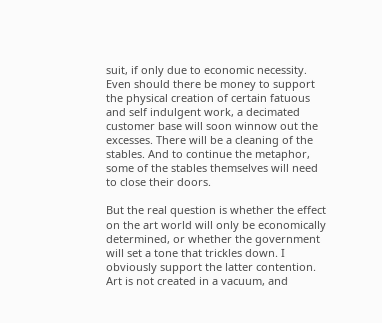suit, if only due to economic necessity. Even should there be money to support the physical creation of certain fatuous and self indulgent work, a decimated customer base will soon winnow out the excesses. There will be a cleaning of the stables. And to continue the metaphor, some of the stables themselves will need to close their doors.

But the real question is whether the effect on the art world will only be economically determined, or whether the government will set a tone that trickles down. I obviously support the latter contention. Art is not created in a vacuum, and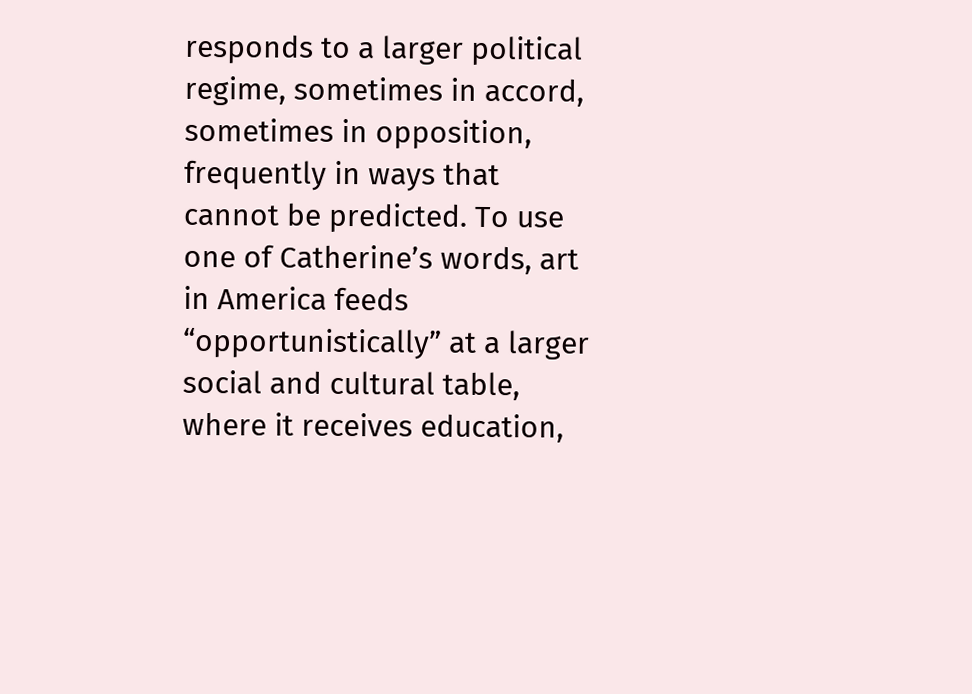responds to a larger political regime, sometimes in accord, sometimes in opposition, frequently in ways that cannot be predicted. To use one of Catherine’s words, art in America feeds “opportunistically” at a larger social and cultural table, where it receives education,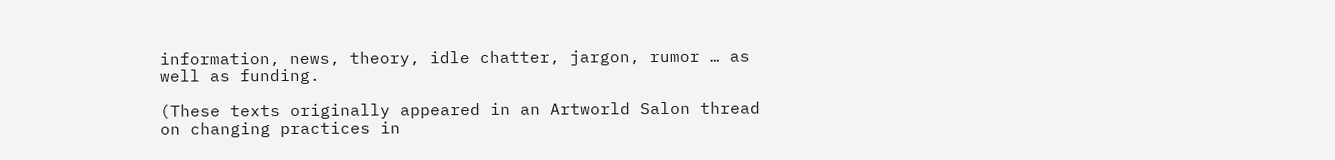information, news, theory, idle chatter, jargon, rumor … as well as funding.

(These texts originally appeared in an Artworld Salon thread on changing practices in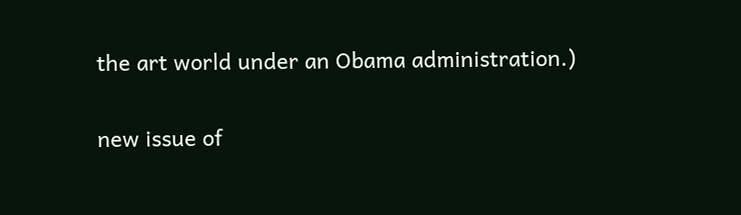the art world under an Obama administration.)

new issue of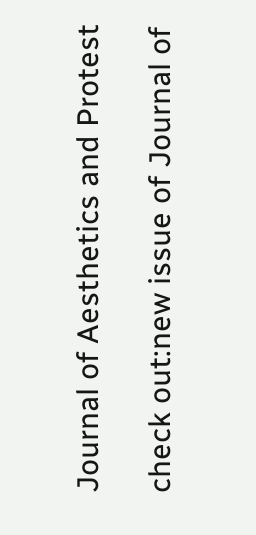Journal of Aesthetics and Protest

check out:new issue of Journal of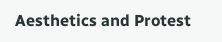Aesthetics and Protest